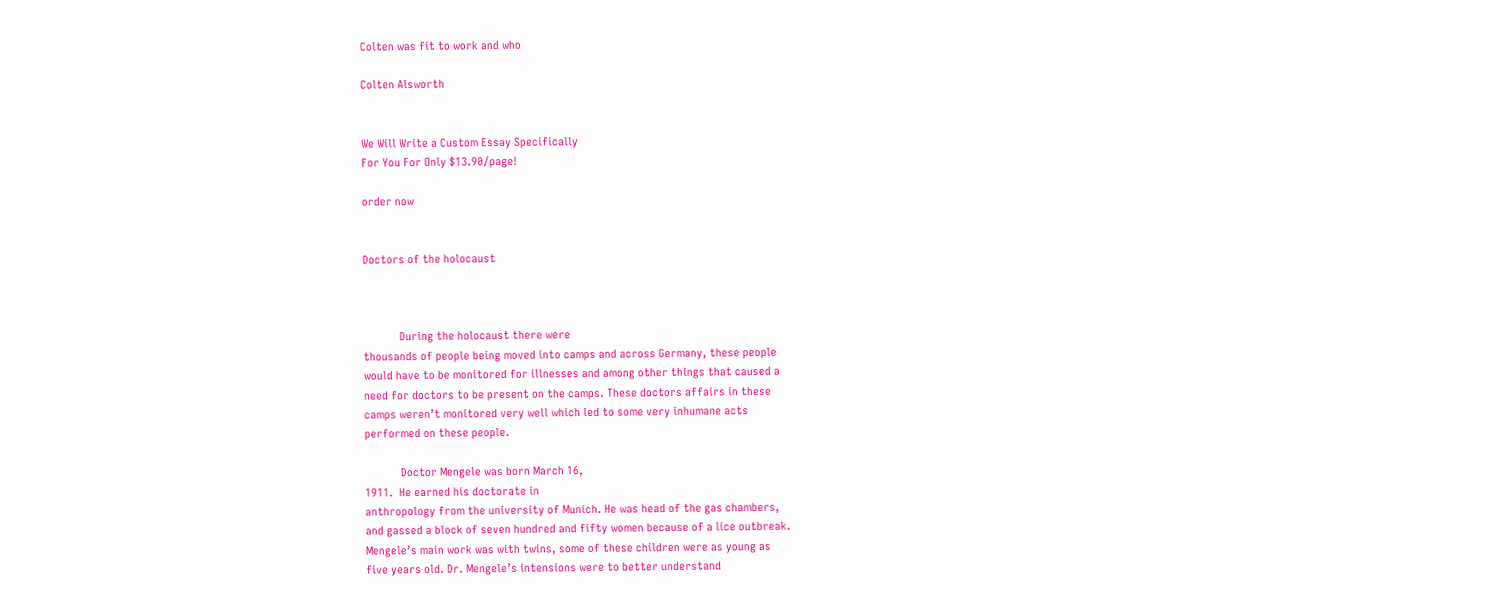Colten was fit to work and who

Colten Alsworth


We Will Write a Custom Essay Specifically
For You For Only $13.90/page!

order now


Doctors of the holocaust



            During the holocaust there were
thousands of people being moved into camps and across Germany, these people
would have to be monitored for illnesses and among other things that caused a
need for doctors to be present on the camps. These doctors affairs in these
camps weren’t monitored very well which led to some very inhumane acts
performed on these people.

            Doctor Mengele was born March 16,
1911.  He earned his doctorate in
anthropology from the university of Munich. He was head of the gas chambers,
and gassed a block of seven hundred and fifty women because of a lice outbreak.
Mengele’s main work was with twins, some of these children were as young as
five years old. Dr. Mengele’s intensions were to better understand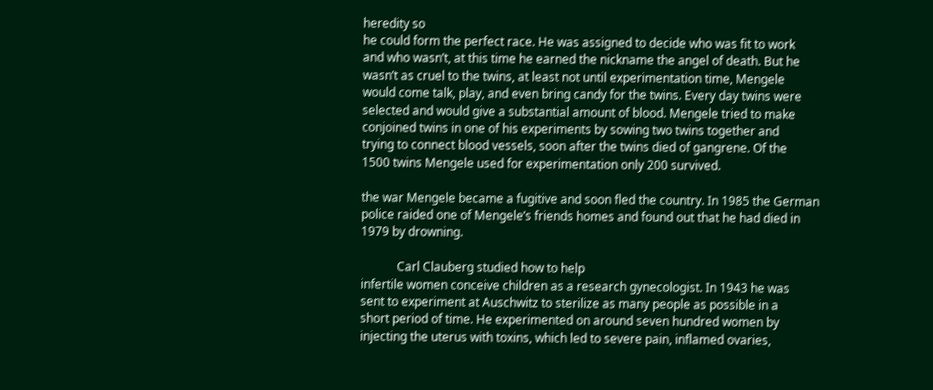heredity so
he could form the perfect race. He was assigned to decide who was fit to work
and who wasn’t, at this time he earned the nickname the angel of death. But he
wasn’t as cruel to the twins, at least not until experimentation time, Mengele
would come talk, play, and even bring candy for the twins. Every day twins were
selected and would give a substantial amount of blood. Mengele tried to make
conjoined twins in one of his experiments by sowing two twins together and
trying to connect blood vessels, soon after the twins died of gangrene. Of the
1500 twins Mengele used for experimentation only 200 survived.

the war Mengele became a fugitive and soon fled the country. In 1985 the German
police raided one of Mengele’s friends homes and found out that he had died in
1979 by drowning.

            Carl Clauberg studied how to help
infertile women conceive children as a research gynecologist. In 1943 he was
sent to experiment at Auschwitz to sterilize as many people as possible in a
short period of time. He experimented on around seven hundred women by
injecting the uterus with toxins, which led to severe pain, inflamed ovaries,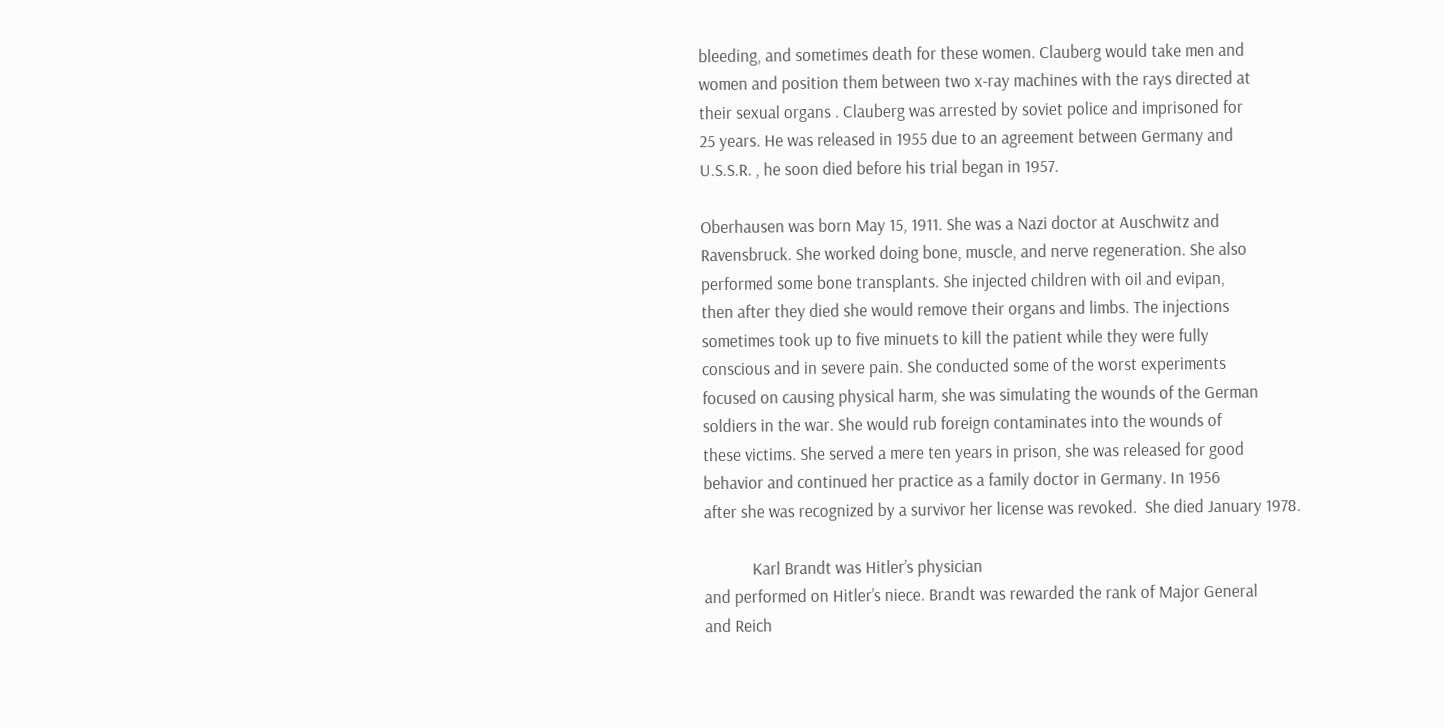bleeding, and sometimes death for these women. Clauberg would take men and
women and position them between two x-ray machines with the rays directed at
their sexual organs . Clauberg was arrested by soviet police and imprisoned for
25 years. He was released in 1955 due to an agreement between Germany and
U.S.S.R. , he soon died before his trial began in 1957.

Oberhausen was born May 15, 1911. She was a Nazi doctor at Auschwitz and
Ravensbruck. She worked doing bone, muscle, and nerve regeneration. She also
performed some bone transplants. She injected children with oil and evipan,
then after they died she would remove their organs and limbs. The injections
sometimes took up to five minuets to kill the patient while they were fully
conscious and in severe pain. She conducted some of the worst experiments
focused on causing physical harm, she was simulating the wounds of the German
soldiers in the war. She would rub foreign contaminates into the wounds of
these victims. She served a mere ten years in prison, she was released for good
behavior and continued her practice as a family doctor in Germany. In 1956
after she was recognized by a survivor her license was revoked.  She died January 1978.

            Karl Brandt was Hitler’s physician
and performed on Hitler’s niece. Brandt was rewarded the rank of Major General
and Reich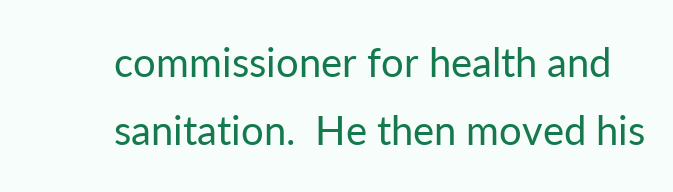commissioner for health and sanitation.  He then moved his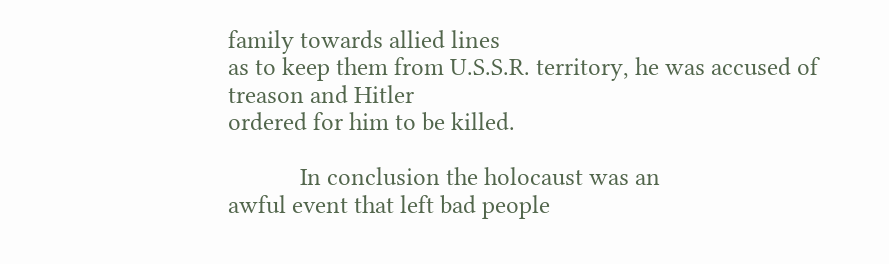family towards allied lines
as to keep them from U.S.S.R. territory, he was accused of treason and Hitler
ordered for him to be killed.

            In conclusion the holocaust was an
awful event that left bad people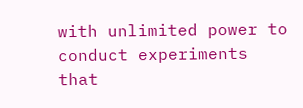with unlimited power to conduct experiments
that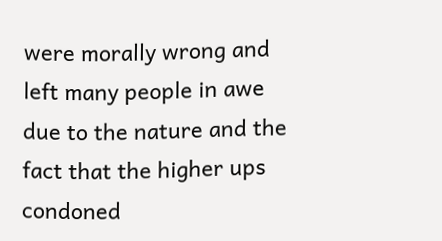were morally wrong and left many people in awe due to the nature and the
fact that the higher ups condoned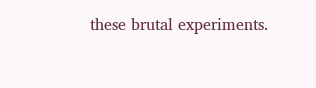these brutal experiments.